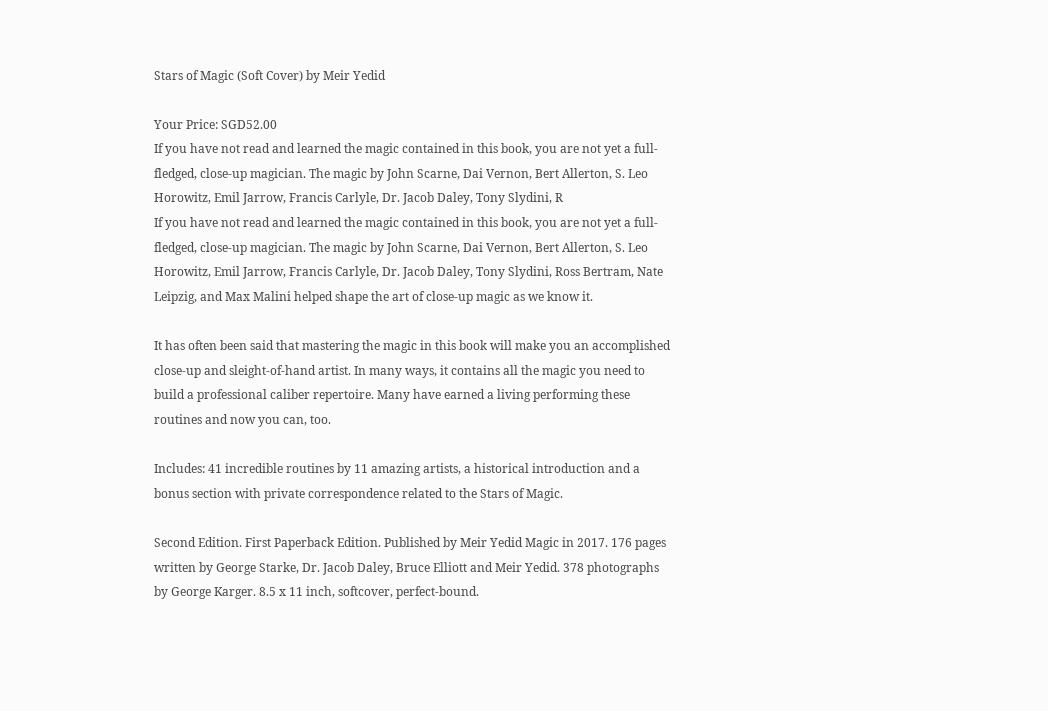Stars of Magic (Soft Cover) by Meir Yedid

Your Price: SGD52.00
If you have not read and learned the magic contained in this book, you are not yet a full-fledged, close-up magician. The magic by John Scarne, Dai Vernon, Bert Allerton, S. Leo Horowitz, Emil Jarrow, Francis Carlyle, Dr. Jacob Daley, Tony Slydini, R
If you have not read and learned the magic contained in this book, you are not yet a full-fledged, close-up magician. The magic by John Scarne, Dai Vernon, Bert Allerton, S. Leo Horowitz, Emil Jarrow, Francis Carlyle, Dr. Jacob Daley, Tony Slydini, Ross Bertram, Nate Leipzig, and Max Malini helped shape the art of close-up magic as we know it.

It has often been said that mastering the magic in this book will make you an accomplished close-up and sleight-of-hand artist. In many ways, it contains all the magic you need to build a professional caliber repertoire. Many have earned a living performing these routines and now you can, too.

Includes: 41 incredible routines by 11 amazing artists, a historical introduction and a bonus section with private correspondence related to the Stars of Magic.

Second Edition. First Paperback Edition. Published by Meir Yedid Magic in 2017. 176 pages written by George Starke, Dr. Jacob Daley, Bruce Elliott and Meir Yedid. 378 photographs by George Karger. 8.5 x 11 inch, softcover, perfect-bound.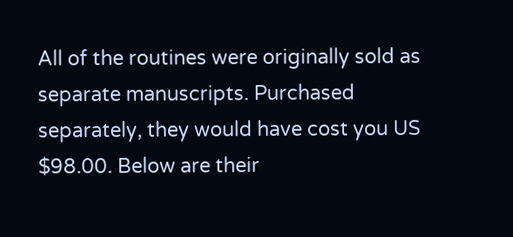All of the routines were originally sold as separate manuscripts. Purchased separately, they would have cost you US $98.00. Below are their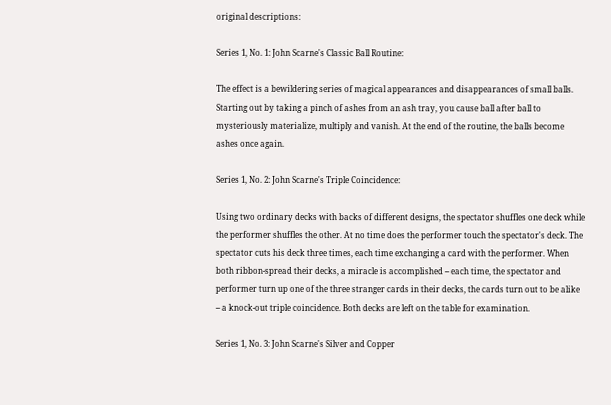original descriptions:

Series 1, No. 1: John Scarne's Classic Ball Routine:

The effect is a bewildering series of magical appearances and disappearances of small balls. Starting out by taking a pinch of ashes from an ash tray, you cause ball after ball to mysteriously materialize, multiply and vanish. At the end of the routine, the balls become ashes once again.

Series 1, No. 2: John Scarne's Triple Coincidence:

Using two ordinary decks with backs of different designs, the spectator shuffles one deck while the performer shuffles the other. At no time does the performer touch the spectator's deck. The spectator cuts his deck three times, each time exchanging a card with the performer. When both ribbon-spread their decks, a miracle is accomplished -- each time, the spectator and performer turn up one of the three stranger cards in their decks, the cards turn out to be alike -- a knock-out triple coincidence. Both decks are left on the table for examination.

Series 1, No. 3: John Scarne's Silver and Copper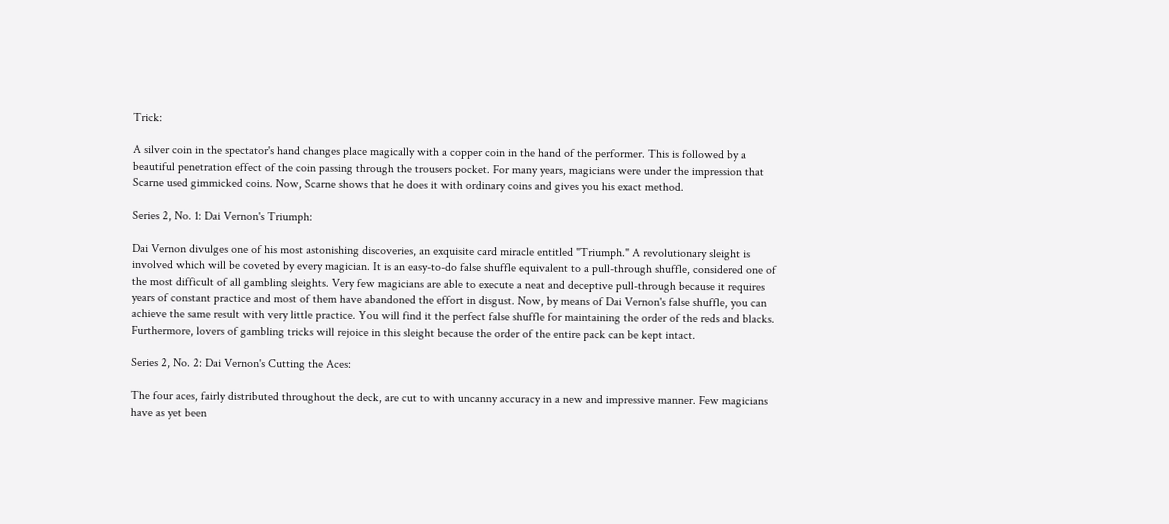Trick:

A silver coin in the spectator's hand changes place magically with a copper coin in the hand of the performer. This is followed by a beautiful penetration effect of the coin passing through the trousers pocket. For many years, magicians were under the impression that Scarne used gimmicked coins. Now, Scarne shows that he does it with ordinary coins and gives you his exact method.

Series 2, No. 1: Dai Vernon's Triumph:

Dai Vernon divulges one of his most astonishing discoveries, an exquisite card miracle entitled "Triumph." A revolutionary sleight is involved which will be coveted by every magician. It is an easy-to-do false shuffle equivalent to a pull-through shuffle, considered one of the most difficult of all gambling sleights. Very few magicians are able to execute a neat and deceptive pull-through because it requires years of constant practice and most of them have abandoned the effort in disgust. Now, by means of Dai Vernon's false shuffle, you can achieve the same result with very little practice. You will find it the perfect false shuffle for maintaining the order of the reds and blacks. Furthermore, lovers of gambling tricks will rejoice in this sleight because the order of the entire pack can be kept intact.

Series 2, No. 2: Dai Vernon's Cutting the Aces:

The four aces, fairly distributed throughout the deck, are cut to with uncanny accuracy in a new and impressive manner. Few magicians have as yet been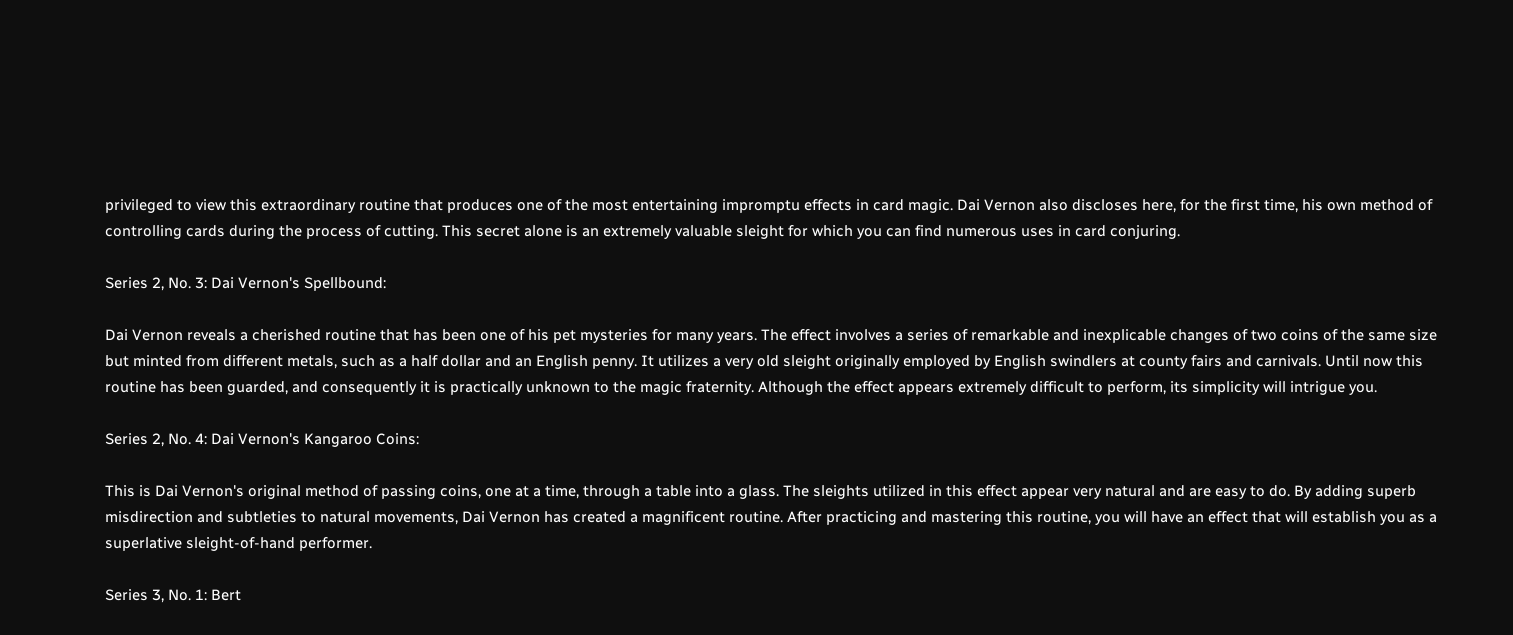privileged to view this extraordinary routine that produces one of the most entertaining impromptu effects in card magic. Dai Vernon also discloses here, for the first time, his own method of controlling cards during the process of cutting. This secret alone is an extremely valuable sleight for which you can find numerous uses in card conjuring.

Series 2, No. 3: Dai Vernon's Spellbound:

Dai Vernon reveals a cherished routine that has been one of his pet mysteries for many years. The effect involves a series of remarkable and inexplicable changes of two coins of the same size but minted from different metals, such as a half dollar and an English penny. It utilizes a very old sleight originally employed by English swindlers at county fairs and carnivals. Until now this routine has been guarded, and consequently it is practically unknown to the magic fraternity. Although the effect appears extremely difficult to perform, its simplicity will intrigue you.

Series 2, No. 4: Dai Vernon's Kangaroo Coins:

This is Dai Vernon's original method of passing coins, one at a time, through a table into a glass. The sleights utilized in this effect appear very natural and are easy to do. By adding superb misdirection and subtleties to natural movements, Dai Vernon has created a magnificent routine. After practicing and mastering this routine, you will have an effect that will establish you as a superlative sleight-of-hand performer.

Series 3, No. 1: Bert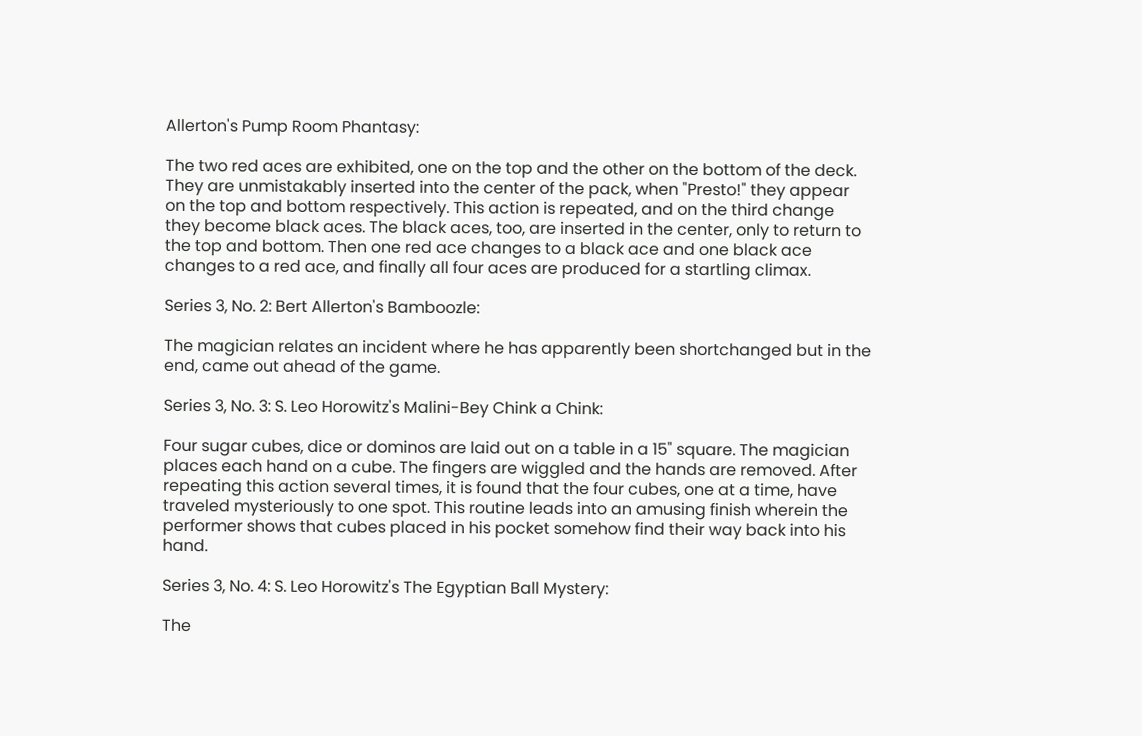Allerton's Pump Room Phantasy:

The two red aces are exhibited, one on the top and the other on the bottom of the deck. They are unmistakably inserted into the center of the pack, when "Presto!" they appear on the top and bottom respectively. This action is repeated, and on the third change they become black aces. The black aces, too, are inserted in the center, only to return to the top and bottom. Then one red ace changes to a black ace and one black ace changes to a red ace, and finally all four aces are produced for a startling climax.

Series 3, No. 2: Bert Allerton's Bamboozle:

The magician relates an incident where he has apparently been shortchanged but in the end, came out ahead of the game.

Series 3, No. 3: S. Leo Horowitz's Malini-Bey Chink a Chink:

Four sugar cubes, dice or dominos are laid out on a table in a 15" square. The magician places each hand on a cube. The fingers are wiggled and the hands are removed. After repeating this action several times, it is found that the four cubes, one at a time, have traveled mysteriously to one spot. This routine leads into an amusing finish wherein the performer shows that cubes placed in his pocket somehow find their way back into his hand.

Series 3, No. 4: S. Leo Horowitz's The Egyptian Ball Mystery:

The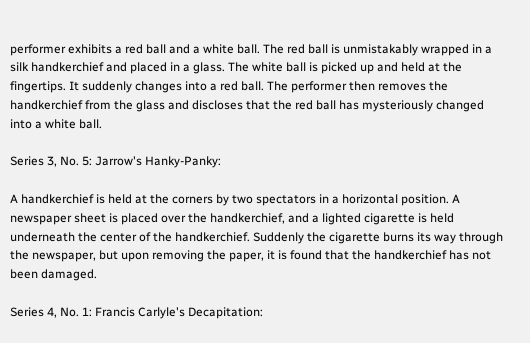performer exhibits a red ball and a white ball. The red ball is unmistakably wrapped in a silk handkerchief and placed in a glass. The white ball is picked up and held at the fingertips. It suddenly changes into a red ball. The performer then removes the handkerchief from the glass and discloses that the red ball has mysteriously changed into a white ball.

Series 3, No. 5: Jarrow's Hanky-Panky:

A handkerchief is held at the corners by two spectators in a horizontal position. A newspaper sheet is placed over the handkerchief, and a lighted cigarette is held underneath the center of the handkerchief. Suddenly the cigarette burns its way through the newspaper, but upon removing the paper, it is found that the handkerchief has not been damaged.

Series 4, No. 1: Francis Carlyle's Decapitation: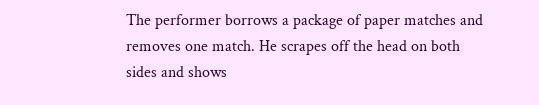The performer borrows a package of paper matches and removes one match. He scrapes off the head on both sides and shows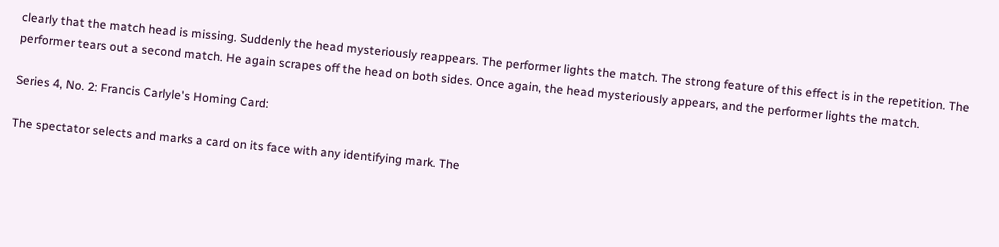clearly that the match head is missing. Suddenly the head mysteriously reappears. The performer lights the match. The strong feature of this effect is in the repetition. The performer tears out a second match. He again scrapes off the head on both sides. Once again, the head mysteriously appears, and the performer lights the match.

Series 4, No. 2: Francis Carlyle's Homing Card:

The spectator selects and marks a card on its face with any identifying mark. The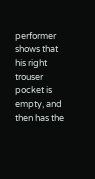performer shows that his right trouser pocket is empty, and then has the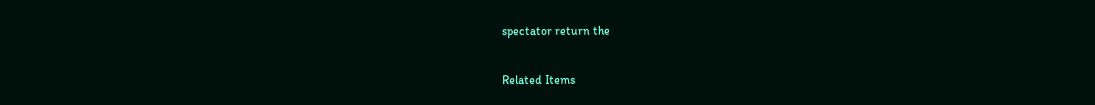spectator return the

Related Items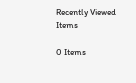Recently Viewed Items

0 Items